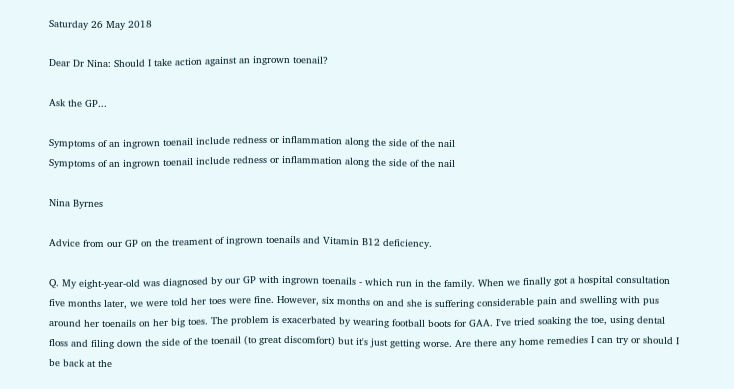Saturday 26 May 2018

Dear Dr Nina: Should I take action against an ingrown toenail?

Ask the GP...

Symptoms of an ingrown toenail include redness or inflammation along the side of the nail
Symptoms of an ingrown toenail include redness or inflammation along the side of the nail

Nina Byrnes

Advice from our GP on the treament of ingrown toenails and Vitamin B12 deficiency.

Q. My eight-year-old was diagnosed by our GP with ingrown toenails - which run in the family. When we finally got a hospital consultation five months later, we were told her toes were fine. However, six months on and she is suffering considerable pain and swelling with pus around her toenails on her big toes. The problem is exacerbated by wearing football boots for GAA. I've tried soaking the toe, using dental floss and filing down the side of the toenail (to great discomfort) but it's just getting worse. Are there any home remedies I can try or should I be back at the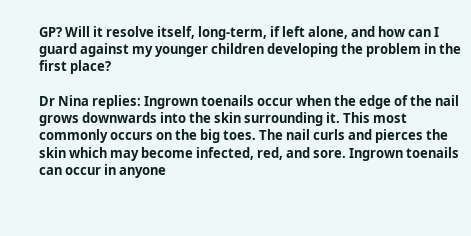GP? Will it resolve itself, long-term, if left alone, and how can I guard against my younger children developing the problem in the first place?

Dr Nina replies: Ingrown toenails occur when the edge of the nail grows downwards into the skin surrounding it. This most commonly occurs on the big toes. The nail curls and pierces the skin which may become infected, red, and sore. Ingrown toenails can occur in anyone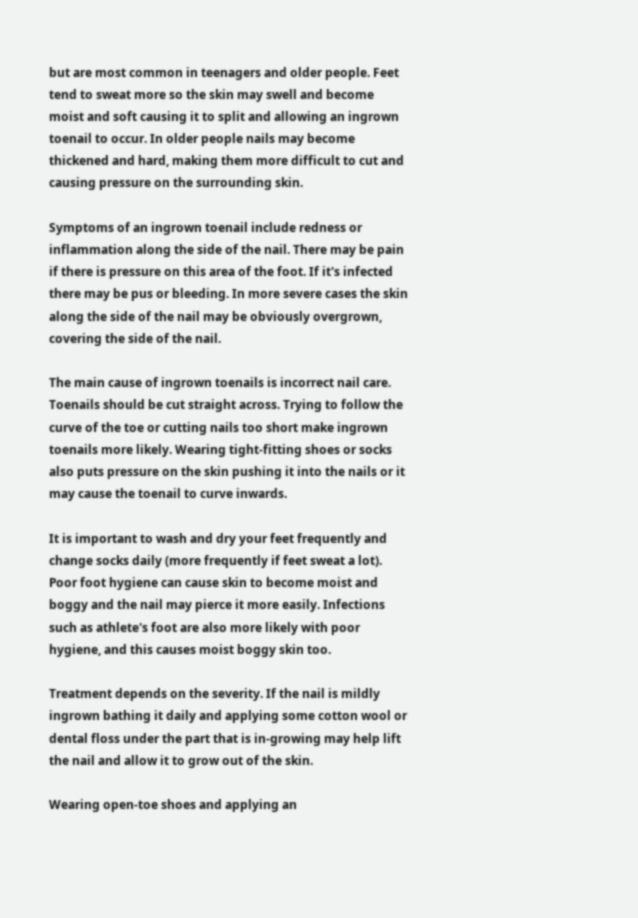but are most common in teenagers and older people. Feet tend to sweat more so the skin may swell and become moist and soft causing it to split and allowing an ingrown toenail to occur. In older people nails may become thickened and hard, making them more difficult to cut and causing pressure on the surrounding skin.

Symptoms of an ingrown toenail include redness or inflammation along the side of the nail. There may be pain if there is pressure on this area of the foot. If it's infected there may be pus or bleeding. In more severe cases the skin along the side of the nail may be obviously overgrown, covering the side of the nail.

The main cause of ingrown toenails is incorrect nail care. Toenails should be cut straight across. Trying to follow the curve of the toe or cutting nails too short make ingrown toenails more likely. Wearing tight-fitting shoes or socks also puts pressure on the skin pushing it into the nails or it may cause the toenail to curve inwards.

It is important to wash and dry your feet frequently and change socks daily (more frequently if feet sweat a lot). Poor foot hygiene can cause skin to become moist and boggy and the nail may pierce it more easily. Infections such as athlete's foot are also more likely with poor hygiene, and this causes moist boggy skin too.

Treatment depends on the severity. If the nail is mildly ingrown bathing it daily and applying some cotton wool or dental floss under the part that is in-growing may help lift the nail and allow it to grow out of the skin.

Wearing open-toe shoes and applying an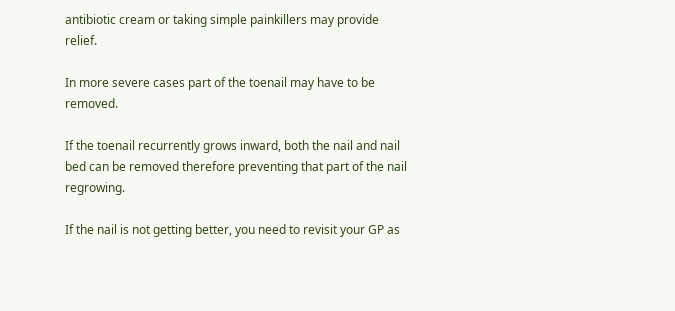antibiotic cream or taking simple painkillers may provide relief.

In more severe cases part of the toenail may have to be removed.

If the toenail recurrently grows inward, both the nail and nail bed can be removed therefore preventing that part of the nail regrowing.

If the nail is not getting better, you need to revisit your GP as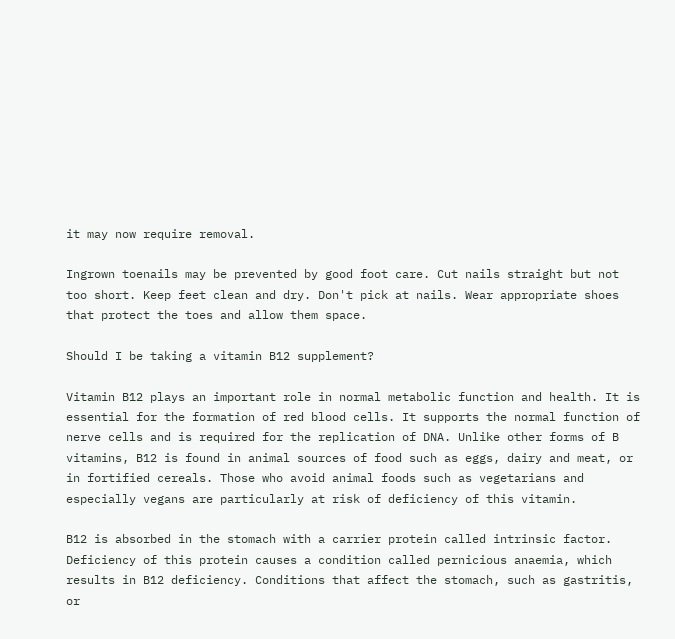it may now require removal.

Ingrown toenails may be prevented by good foot care. Cut nails straight but not too short. Keep feet clean and dry. Don't pick at nails. Wear appropriate shoes that protect the toes and allow them space.

Should I be taking a vitamin B12 supplement?

Vitamin B12 plays an important role in normal metabolic function and health. It is essential for the formation of red blood cells. It supports the normal function of nerve cells and is required for the replication of DNA. Unlike other forms of B vitamins, B12 is found in animal sources of food such as eggs, dairy and meat, or in fortified cereals. Those who avoid animal foods such as vegetarians and especially vegans are particularly at risk of deficiency of this vitamin.

B12 is absorbed in the stomach with a carrier protein called intrinsic factor. Deficiency of this protein causes a condition called pernicious anaemia, which results in B12 deficiency. Conditions that affect the stomach, such as gastritis, or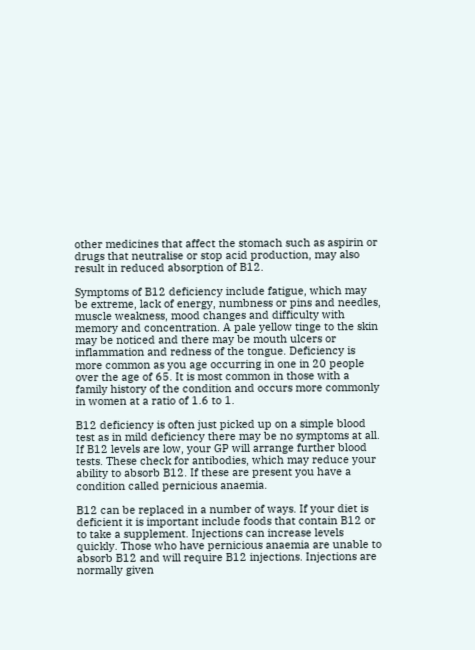other medicines that affect the stomach such as aspirin or drugs that neutralise or stop acid production, may also result in reduced absorption of B12.

Symptoms of B12 deficiency include fatigue, which may be extreme, lack of energy, numbness or pins and needles, muscle weakness, mood changes and difficulty with memory and concentration. A pale yellow tinge to the skin may be noticed and there may be mouth ulcers or inflammation and redness of the tongue. Deficiency is more common as you age occurring in one in 20 people over the age of 65. It is most common in those with a family history of the condition and occurs more commonly in women at a ratio of 1.6 to 1.

B12 deficiency is often just picked up on a simple blood test as in mild deficiency there may be no symptoms at all. If B12 levels are low, your GP will arrange further blood tests. These check for antibodies, which may reduce your ability to absorb B12. If these are present you have a condition called pernicious anaemia.

B12 can be replaced in a number of ways. If your diet is deficient it is important include foods that contain B12 or to take a supplement. Injections can increase levels quickly. Those who have pernicious anaemia are unable to absorb B12 and will require B12 injections. Injections are normally given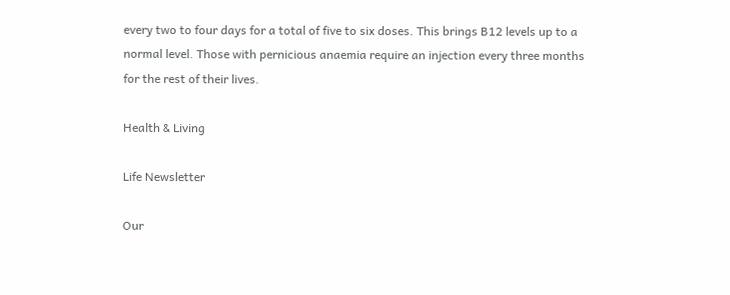every two to four days for a total of five to six doses. This brings B12 levels up to a normal level. Those with pernicious anaemia require an injection every three months for the rest of their lives.

Health & Living

Life Newsletter

Our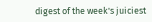digest of the week's juiciest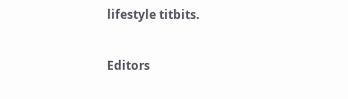lifestyle titbits.

Editors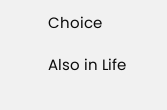Choice

Also in Life